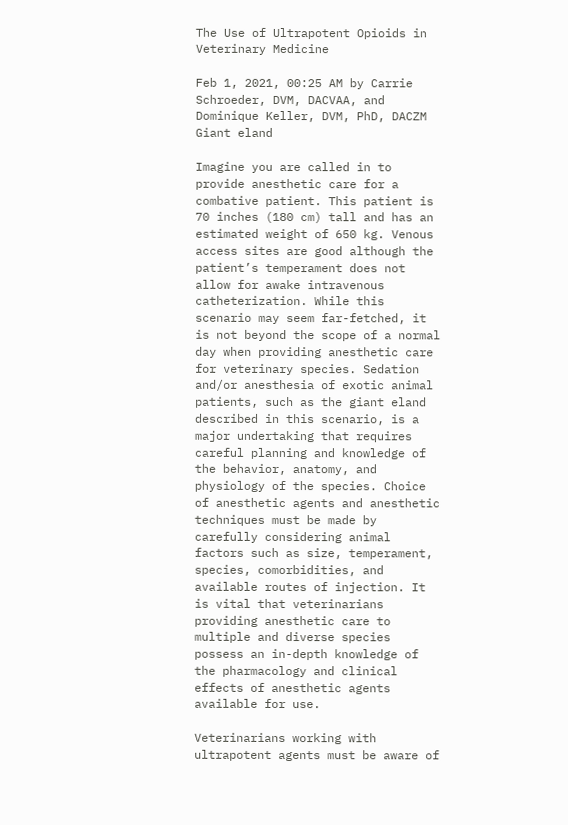The Use of Ultrapotent Opioids in Veterinary Medicine

Feb 1, 2021, 00:25 AM by Carrie Schroeder, DVM, DACVAA, and Dominique Keller, DVM, PhD, DACZM
Giant eland

Imagine you are called in to provide anesthetic care for a combative patient. This patient is 70 inches (180 cm) tall and has an estimated weight of 650 kg. Venous access sites are good although the patient’s temperament does not allow for awake intravenous catheterization. While this scenario may seem far-fetched, it is not beyond the scope of a normal day when providing anesthetic care for veterinary species. Sedation and/or anesthesia of exotic animal patients, such as the giant eland described in this scenario, is a major undertaking that requires careful planning and knowledge of the behavior, anatomy, and physiology of the species. Choice of anesthetic agents and anesthetic techniques must be made by carefully considering animal factors such as size, temperament, species, comorbidities, and available routes of injection. It is vital that veterinarians providing anesthetic care to multiple and diverse species possess an in-depth knowledge of the pharmacology and clinical effects of anesthetic agents available for use.

Veterinarians working with ultrapotent agents must be aware of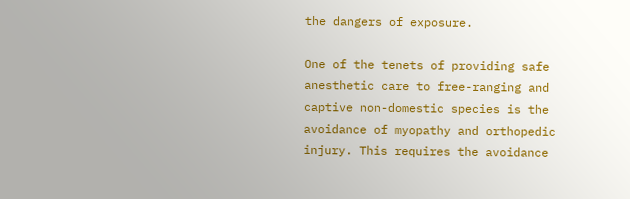the dangers of exposure.

One of the tenets of providing safe anesthetic care to free-ranging and captive non-domestic species is the avoidance of myopathy and orthopedic injury. This requires the avoidance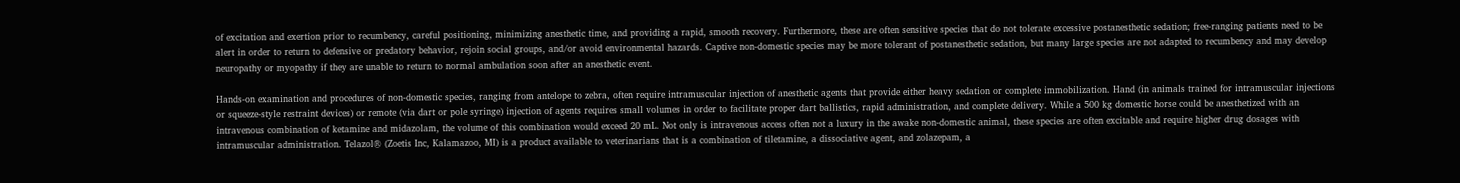of excitation and exertion prior to recumbency, careful positioning, minimizing anesthetic time, and providing a rapid, smooth recovery. Furthermore, these are often sensitive species that do not tolerate excessive postanesthetic sedation; free-ranging patients need to be alert in order to return to defensive or predatory behavior, rejoin social groups, and/or avoid environmental hazards. Captive non-domestic species may be more tolerant of postanesthetic sedation, but many large species are not adapted to recumbency and may develop neuropathy or myopathy if they are unable to return to normal ambulation soon after an anesthetic event.

Hands-on examination and procedures of non-domestic species, ranging from antelope to zebra, often require intramuscular injection of anesthetic agents that provide either heavy sedation or complete immobilization. Hand (in animals trained for intramuscular injections or squeeze-style restraint devices) or remote (via dart or pole syringe) injection of agents requires small volumes in order to facilitate proper dart ballistics, rapid administration, and complete delivery. While a 500 kg domestic horse could be anesthetized with an intravenous combination of ketamine and midazolam, the volume of this combination would exceed 20 mL. Not only is intravenous access often not a luxury in the awake non-domestic animal, these species are often excitable and require higher drug dosages with intramuscular administration. Telazol® (Zoetis Inc, Kalamazoo, MI) is a product available to veterinarians that is a combination of tiletamine, a dissociative agent, and zolazepam, a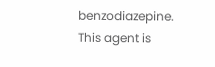benzodiazepine. This agent is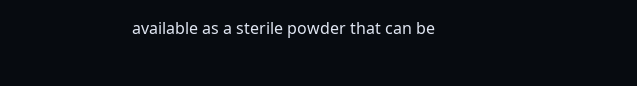available as a sterile powder that can be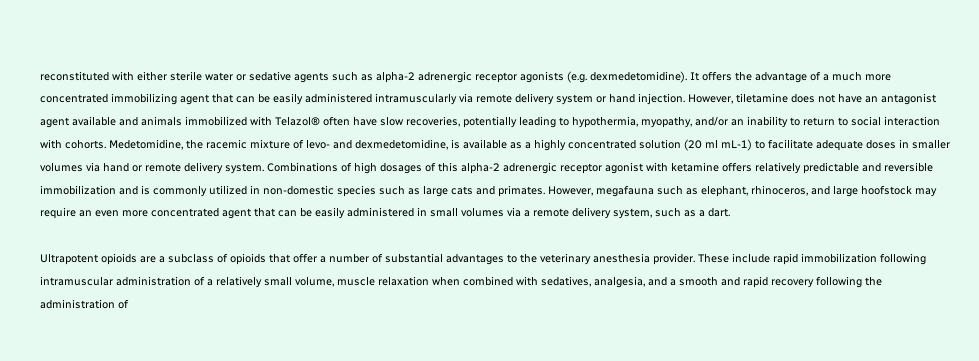reconstituted with either sterile water or sedative agents such as alpha-2 adrenergic receptor agonists (e.g. dexmedetomidine). It offers the advantage of a much more concentrated immobilizing agent that can be easily administered intramuscularly via remote delivery system or hand injection. However, tiletamine does not have an antagonist agent available and animals immobilized with Telazol® often have slow recoveries, potentially leading to hypothermia, myopathy, and/or an inability to return to social interaction with cohorts. Medetomidine, the racemic mixture of levo- and dexmedetomidine, is available as a highly concentrated solution (20 ml mL-1) to facilitate adequate doses in smaller volumes via hand or remote delivery system. Combinations of high dosages of this alpha-2 adrenergic receptor agonist with ketamine offers relatively predictable and reversible immobilization and is commonly utilized in non-domestic species such as large cats and primates. However, megafauna such as elephant, rhinoceros, and large hoofstock may require an even more concentrated agent that can be easily administered in small volumes via a remote delivery system, such as a dart.

Ultrapotent opioids are a subclass of opioids that offer a number of substantial advantages to the veterinary anesthesia provider. These include rapid immobilization following intramuscular administration of a relatively small volume, muscle relaxation when combined with sedatives, analgesia, and a smooth and rapid recovery following the administration of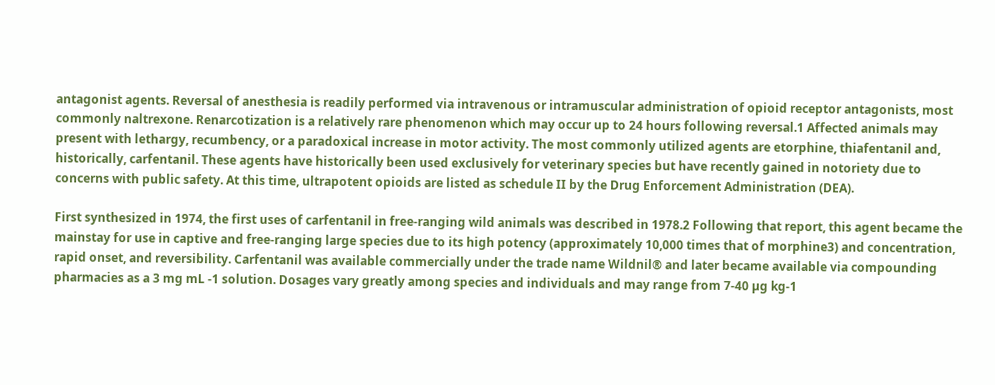antagonist agents. Reversal of anesthesia is readily performed via intravenous or intramuscular administration of opioid receptor antagonists, most commonly naltrexone. Renarcotization is a relatively rare phenomenon which may occur up to 24 hours following reversal.1 Affected animals may present with lethargy, recumbency, or a paradoxical increase in motor activity. The most commonly utilized agents are etorphine, thiafentanil and, historically, carfentanil. These agents have historically been used exclusively for veterinary species but have recently gained in notoriety due to concerns with public safety. At this time, ultrapotent opioids are listed as schedule II by the Drug Enforcement Administration (DEA).

First synthesized in 1974, the first uses of carfentanil in free-ranging wild animals was described in 1978.2 Following that report, this agent became the mainstay for use in captive and free-ranging large species due to its high potency (approximately 10,000 times that of morphine3) and concentration, rapid onset, and reversibility. Carfentanil was available commercially under the trade name Wildnil® and later became available via compounding pharmacies as a 3 mg mL -1 solution. Dosages vary greatly among species and individuals and may range from 7-40 µg kg-1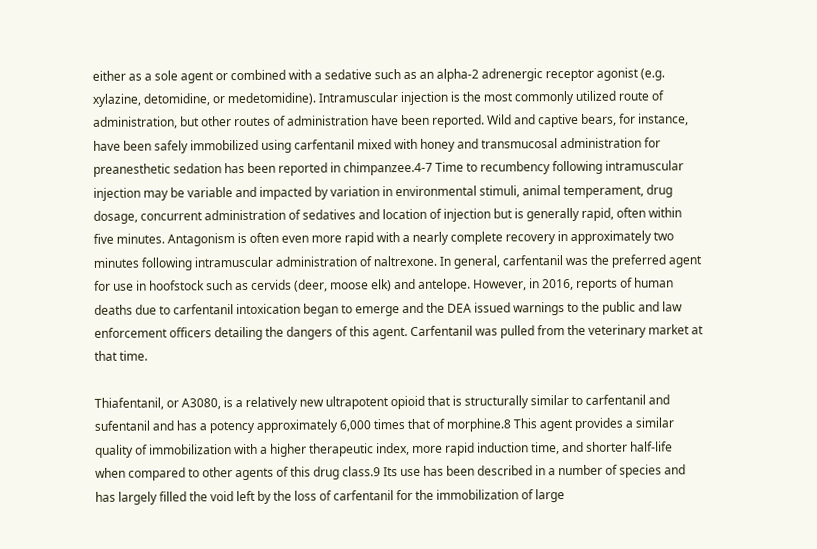either as a sole agent or combined with a sedative such as an alpha-2 adrenergic receptor agonist (e.g. xylazine, detomidine, or medetomidine). Intramuscular injection is the most commonly utilized route of administration, but other routes of administration have been reported. Wild and captive bears, for instance, have been safely immobilized using carfentanil mixed with honey and transmucosal administration for preanesthetic sedation has been reported in chimpanzee.4-7 Time to recumbency following intramuscular injection may be variable and impacted by variation in environmental stimuli, animal temperament, drug dosage, concurrent administration of sedatives and location of injection but is generally rapid, often within five minutes. Antagonism is often even more rapid with a nearly complete recovery in approximately two minutes following intramuscular administration of naltrexone. In general, carfentanil was the preferred agent for use in hoofstock such as cervids (deer, moose elk) and antelope. However, in 2016, reports of human deaths due to carfentanil intoxication began to emerge and the DEA issued warnings to the public and law enforcement officers detailing the dangers of this agent. Carfentanil was pulled from the veterinary market at that time.

Thiafentanil, or A3080, is a relatively new ultrapotent opioid that is structurally similar to carfentanil and sufentanil and has a potency approximately 6,000 times that of morphine.8 This agent provides a similar quality of immobilization with a higher therapeutic index, more rapid induction time, and shorter half-life when compared to other agents of this drug class.9 Its use has been described in a number of species and has largely filled the void left by the loss of carfentanil for the immobilization of large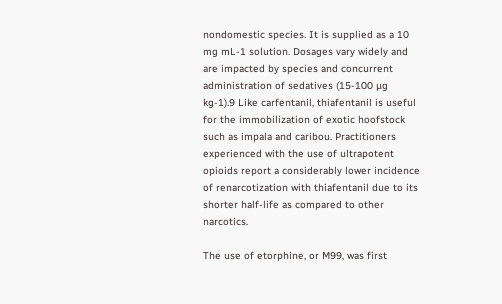nondomestic species. It is supplied as a 10 mg mL-1 solution. Dosages vary widely and are impacted by species and concurrent administration of sedatives (15-100 µg kg-1).9 Like carfentanil, thiafentanil is useful for the immobilization of exotic hoofstock such as impala and caribou. Practitioners experienced with the use of ultrapotent opioids report a considerably lower incidence of renarcotization with thiafentanil due to its shorter half-life as compared to other narcotics.

The use of etorphine, or M99, was first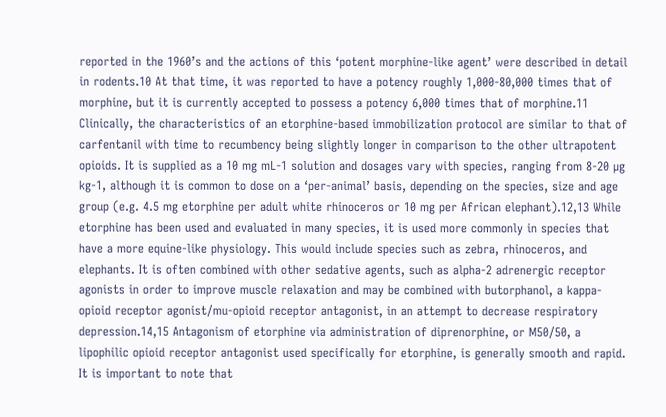reported in the 1960’s and the actions of this ‘potent morphine-like agent’ were described in detail in rodents.10 At that time, it was reported to have a potency roughly 1,000-80,000 times that of morphine, but it is currently accepted to possess a potency 6,000 times that of morphine.11 Clinically, the characteristics of an etorphine-based immobilization protocol are similar to that of carfentanil with time to recumbency being slightly longer in comparison to the other ultrapotent opioids. It is supplied as a 10 mg mL-1 solution and dosages vary with species, ranging from 8-20 µg kg-1, although it is common to dose on a ‘per-animal’ basis, depending on the species, size and age group (e.g. 4.5 mg etorphine per adult white rhinoceros or 10 mg per African elephant).12,13 While etorphine has been used and evaluated in many species, it is used more commonly in species that have a more equine-like physiology. This would include species such as zebra, rhinoceros, and elephants. It is often combined with other sedative agents, such as alpha-2 adrenergic receptor agonists in order to improve muscle relaxation and may be combined with butorphanol, a kappa-opioid receptor agonist/mu-opioid receptor antagonist, in an attempt to decrease respiratory depression.14,15 Antagonism of etorphine via administration of diprenorphine, or M50/50, a lipophilic opioid receptor antagonist used specifically for etorphine, is generally smooth and rapid. It is important to note that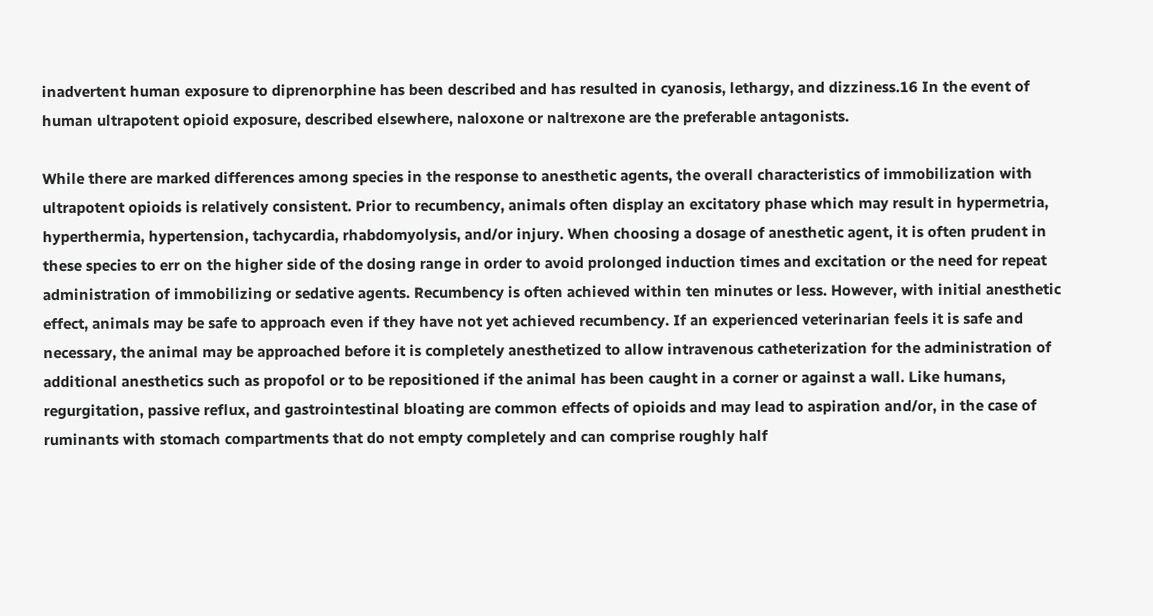inadvertent human exposure to diprenorphine has been described and has resulted in cyanosis, lethargy, and dizziness.16 In the event of human ultrapotent opioid exposure, described elsewhere, naloxone or naltrexone are the preferable antagonists.

While there are marked differences among species in the response to anesthetic agents, the overall characteristics of immobilization with ultrapotent opioids is relatively consistent. Prior to recumbency, animals often display an excitatory phase which may result in hypermetria, hyperthermia, hypertension, tachycardia, rhabdomyolysis, and/or injury. When choosing a dosage of anesthetic agent, it is often prudent in these species to err on the higher side of the dosing range in order to avoid prolonged induction times and excitation or the need for repeat administration of immobilizing or sedative agents. Recumbency is often achieved within ten minutes or less. However, with initial anesthetic effect, animals may be safe to approach even if they have not yet achieved recumbency. If an experienced veterinarian feels it is safe and necessary, the animal may be approached before it is completely anesthetized to allow intravenous catheterization for the administration of additional anesthetics such as propofol or to be repositioned if the animal has been caught in a corner or against a wall. Like humans, regurgitation, passive reflux, and gastrointestinal bloating are common effects of opioids and may lead to aspiration and/or, in the case of ruminants with stomach compartments that do not empty completely and can comprise roughly half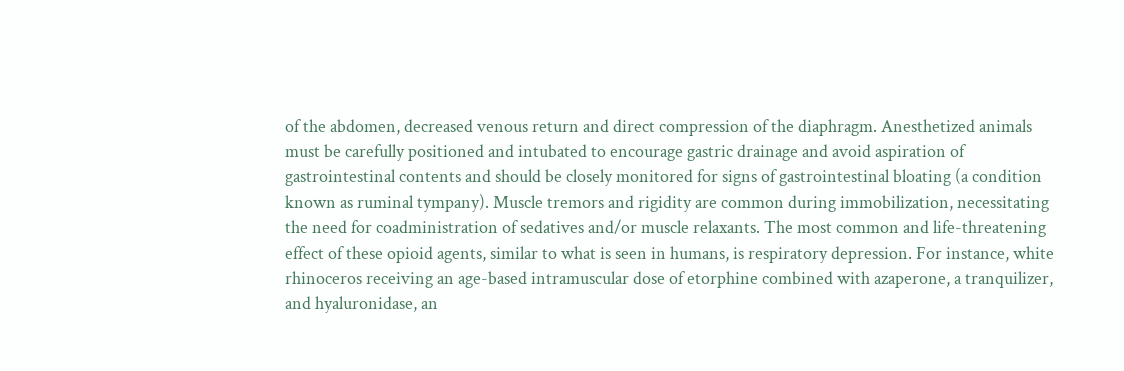of the abdomen, decreased venous return and direct compression of the diaphragm. Anesthetized animals must be carefully positioned and intubated to encourage gastric drainage and avoid aspiration of gastrointestinal contents and should be closely monitored for signs of gastrointestinal bloating (a condition known as ruminal tympany). Muscle tremors and rigidity are common during immobilization, necessitating the need for coadministration of sedatives and/or muscle relaxants. The most common and life-threatening effect of these opioid agents, similar to what is seen in humans, is respiratory depression. For instance, white rhinoceros receiving an age-based intramuscular dose of etorphine combined with azaperone, a tranquilizer, and hyaluronidase, an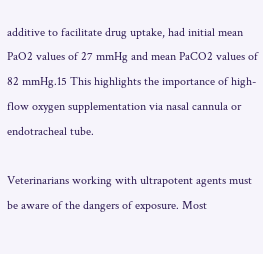additive to facilitate drug uptake, had initial mean PaO2 values of 27 mmHg and mean PaCO2 values of 82 mmHg.15 This highlights the importance of high-flow oxygen supplementation via nasal cannula or endotracheal tube.

Veterinarians working with ultrapotent agents must be aware of the dangers of exposure. Most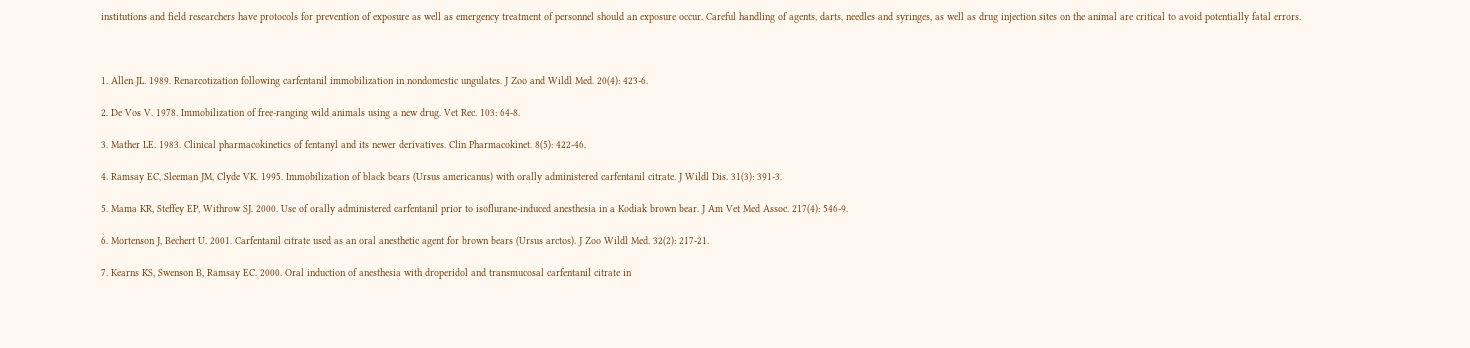institutions and field researchers have protocols for prevention of exposure as well as emergency treatment of personnel should an exposure occur. Careful handling of agents, darts, needles and syringes, as well as drug injection sites on the animal are critical to avoid potentially fatal errors.



1. Allen JL. 1989. Renarcotization following carfentanil immobilization in nondomestic ungulates. J Zoo and Wildl Med. 20(4): 423-6.

2. De Vos V. 1978. Immobilization of free-ranging wild animals using a new drug. Vet Rec. 103: 64-8.

3. Mather LE. 1983. Clinical pharmacokinetics of fentanyl and its newer derivatives. Clin Pharmacokinet. 8(5): 422-46.

4. Ramsay EC, Sleeman JM, Clyde VK. 1995. Immobilization of black bears (Ursus americanus) with orally administered carfentanil citrate. J Wildl Dis. 31(3): 391-3.

5. Mama KR, Steffey EP, Withrow SJ. 2000. Use of orally administered carfentanil prior to isoflurane-induced anesthesia in a Kodiak brown bear. J Am Vet Med Assoc. 217(4): 546-9.

6. Mortenson J, Bechert U. 2001. Carfentanil citrate used as an oral anesthetic agent for brown bears (Ursus arctos). J Zoo Wildl Med. 32(2): 217-21.

7. Kearns KS, Swenson B, Ramsay EC. 2000. Oral induction of anesthesia with droperidol and transmucosal carfentanil citrate in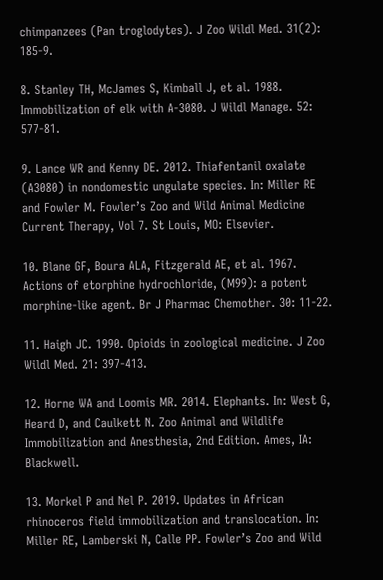chimpanzees (Pan troglodytes). J Zoo Wildl Med. 31(2): 185-9.

8. Stanley TH, McJames S, Kimball J, et al. 1988. Immobilization of elk with A-3080. J Wildl Manage. 52: 577-81.

9. Lance WR and Kenny DE. 2012. Thiafentanil oxalate (A3080) in nondomestic ungulate species. In: Miller RE and Fowler M. Fowler’s Zoo and Wild Animal Medicine Current Therapy, Vol 7. St Louis, MO: Elsevier.

10. Blane GF, Boura ALA, Fitzgerald AE, et al. 1967. Actions of etorphine hydrochloride, (M99): a potent morphine-like agent. Br J Pharmac Chemother. 30: 11-22.

11. Haigh JC. 1990. Opioids in zoological medicine. J Zoo Wildl Med. 21: 397-413.

12. Horne WA and Loomis MR. 2014. Elephants. In: West G, Heard D, and Caulkett N. Zoo Animal and Wildlife Immobilization and Anesthesia, 2nd Edition. Ames, IA: Blackwell.

13. Morkel P and Nel P. 2019. Updates in African rhinoceros field immobilization and translocation. In: Miller RE, Lamberski N, Calle PP. Fowler’s Zoo and Wild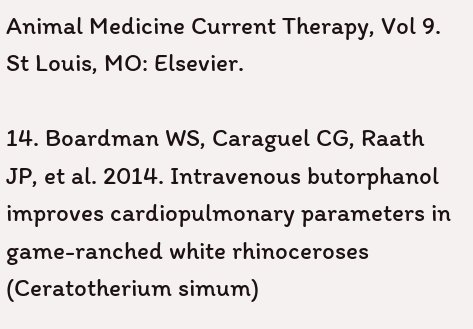Animal Medicine Current Therapy, Vol 9. St Louis, MO: Elsevier.

14. Boardman WS, Caraguel CG, Raath JP, et al. 2014. Intravenous butorphanol improves cardiopulmonary parameters in game-ranched white rhinoceroses (Ceratotherium simum)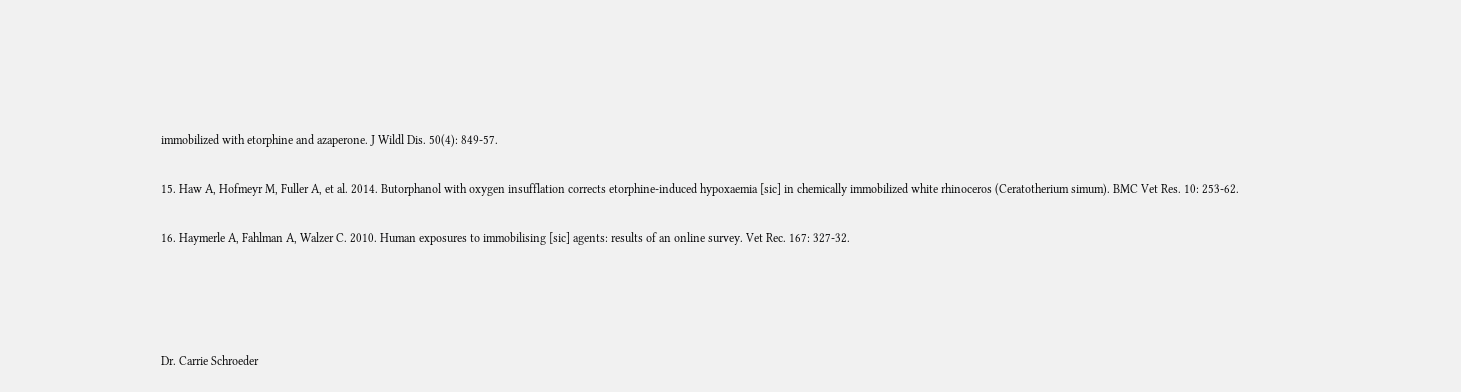immobilized with etorphine and azaperone. J Wildl Dis. 50(4): 849-57.

15. Haw A, Hofmeyr M, Fuller A, et al. 2014. Butorphanol with oxygen insufflation corrects etorphine-induced hypoxaemia [sic] in chemically immobilized white rhinoceros (Ceratotherium simum). BMC Vet Res. 10: 253-62.

16. Haymerle A, Fahlman A, Walzer C. 2010. Human exposures to immobilising [sic] agents: results of an online survey. Vet Rec. 167: 327-32.




Dr. Carrie Schroeder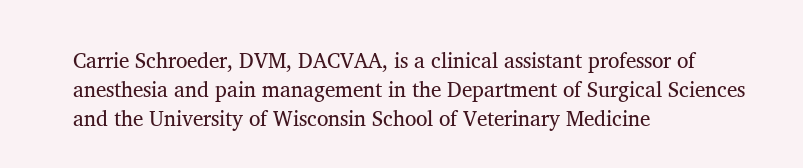Carrie Schroeder, DVM, DACVAA, is a clinical assistant professor of anesthesia and pain management in the Department of Surgical Sciences and the University of Wisconsin School of Veterinary Medicine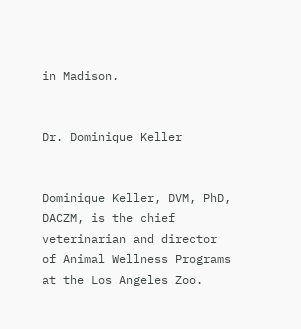in Madison.


Dr. Dominique Keller


Dominique Keller, DVM, PhD, DACZM, is the chief veterinarian and director of Animal Wellness Programs at the Los Angeles Zoo.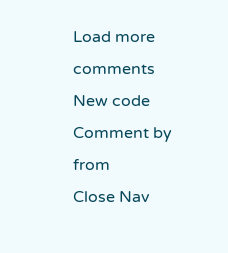Load more comments
New code
Comment by from
Close Nav